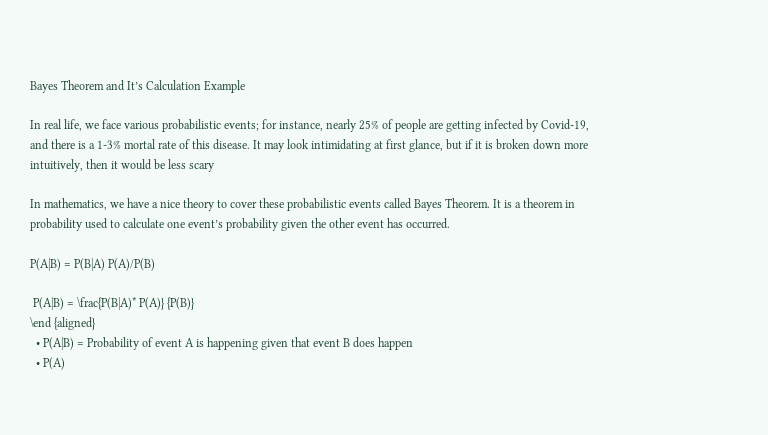Bayes Theorem and It’s Calculation Example

In real life, we face various probabilistic events; for instance, nearly 25% of people are getting infected by Covid-19, and there is a 1-3% mortal rate of this disease. It may look intimidating at first glance, but if it is broken down more intuitively, then it would be less scary

In mathematics, we have a nice theory to cover these probabilistic events called Bayes Theorem. It is a theorem in probability used to calculate one event’s probability given the other event has occurred.

P(A|B) = P(B|A) P(A)/P(B)

 P(A|B) = \frac{P(B|A)* P(A)} {P(B)}
\end {aligned}
  • P(A|B) = Probability of event A is happening given that event B does happen
  • P(A)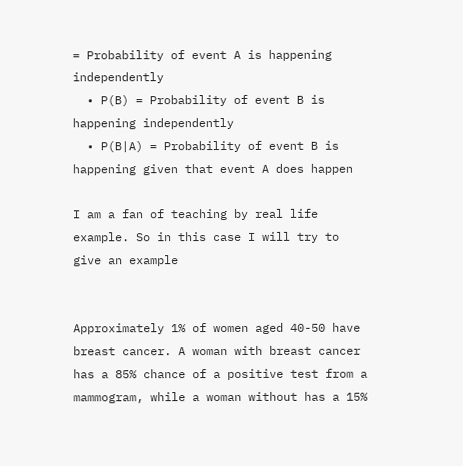= Probability of event A is happening independently
  • P(B) = Probability of event B is happening independently
  • P(B|A) = Probability of event B is happening given that event A does happen

I am a fan of teaching by real life example. So in this case I will try to give an example


Approximately 1% of women aged 40-50 have breast cancer. A woman with breast cancer has a 85% chance of a positive test from a mammogram, while a woman without has a 15%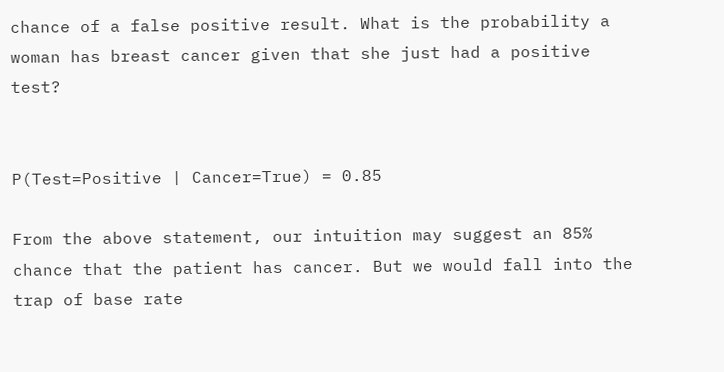chance of a false positive result. What is the probability a woman has breast cancer given that she just had a positive test?


P(Test=Positive | Cancer=True) = 0.85

From the above statement, our intuition may suggest an 85% chance that the patient has cancer. But we would fall into the trap of base rate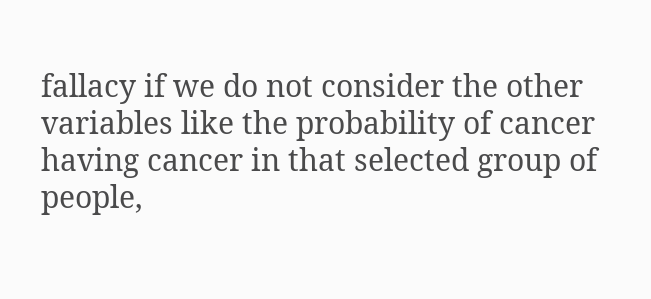fallacy if we do not consider the other variables like the probability of cancer having cancer in that selected group of people,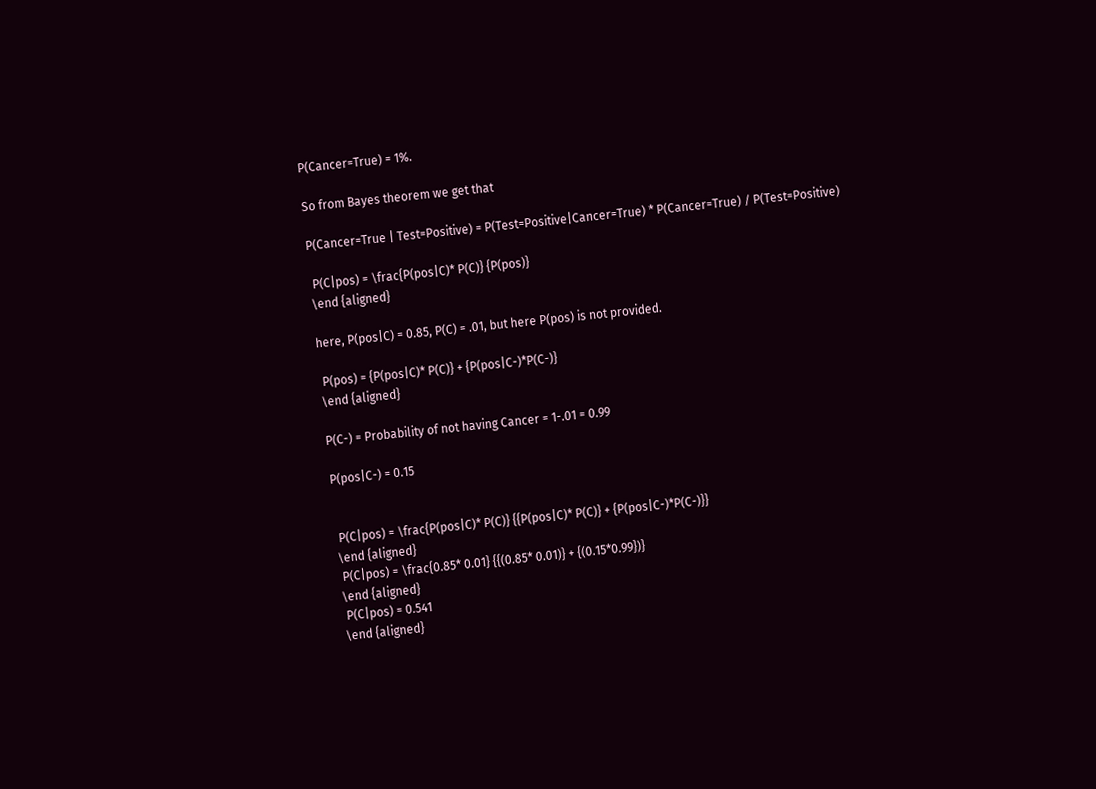P(Cancer=True) = 1%.

So from Bayes theorem we get that

P(Cancer=True | Test=Positive) = P(Test=Positive|Cancer=True) * P(Cancer=True) / P(Test=Positive)

 P(C|pos) = \frac{P(pos|C)* P(C)} {P(pos)}
\end {aligned}

here, P(pos|C) = 0.85, P(C) = .01, but here P(pos) is not provided.

 P(pos) = {P(pos|C)* P(C)} + {P(pos|C-)*P(C-)}
\end {aligned}

P(C-) = Probability of not having Cancer = 1-.01 = 0.99

P(pos|C-) = 0.15


 P(C|pos) = \frac{P(pos|C)* P(C)} {{P(pos|C)* P(C)} + {P(pos|C-)*P(C-)}}
\end {aligned}
 P(C|pos) = \frac{0.85* 0.01} {{(0.85* 0.01)} + {(0.15*0.99})}
\end {aligned}
 P(C|pos) = 0.541
\end {aligned}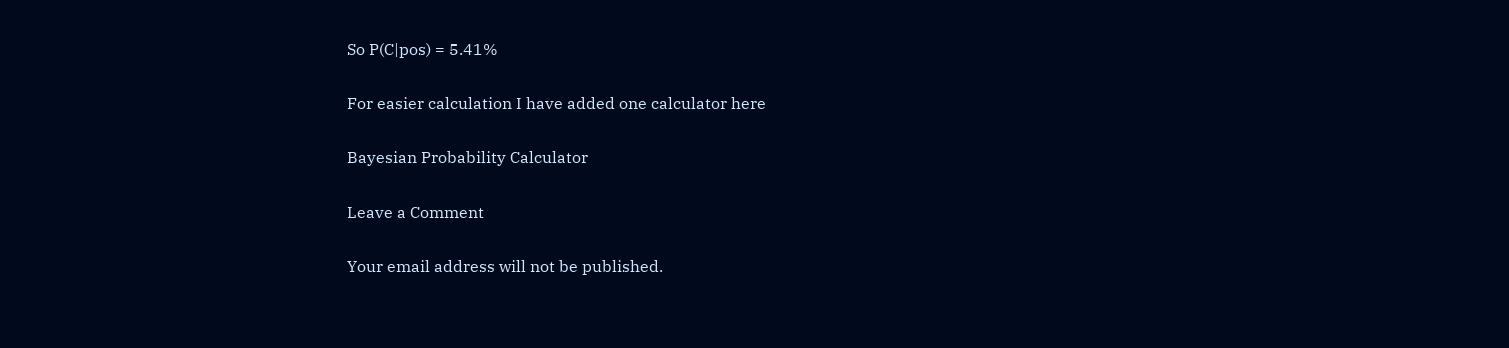So P(C|pos) = 5.41%

For easier calculation I have added one calculator here

Bayesian Probability Calculator

Leave a Comment

Your email address will not be published.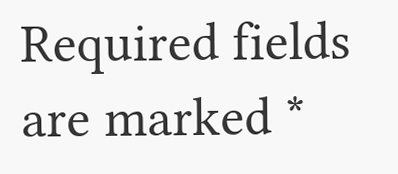Required fields are marked *